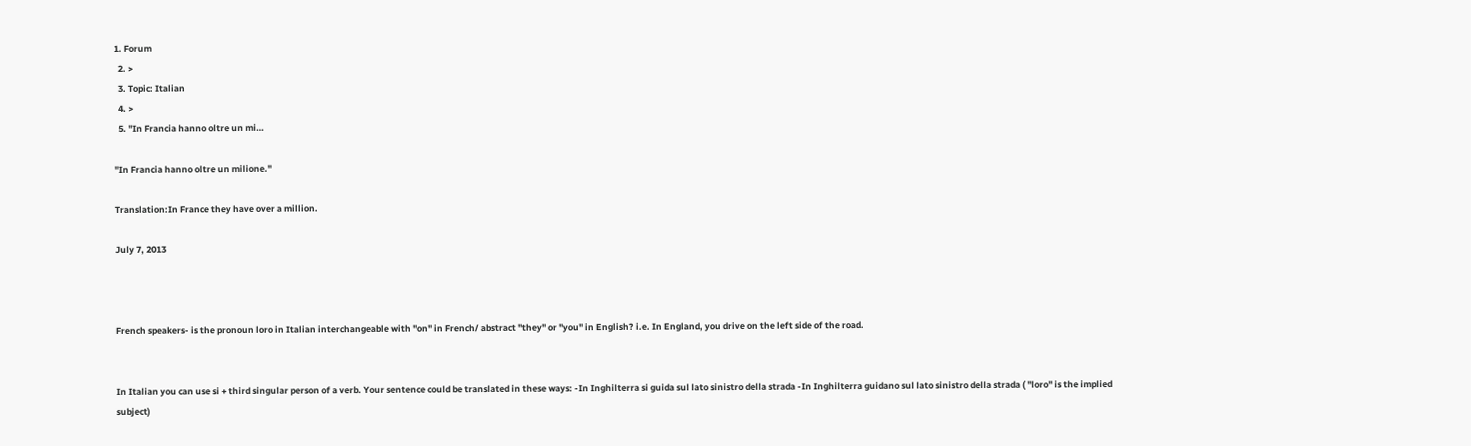1. Forum
  2. >
  3. Topic: Italian
  4. >
  5. "In Francia hanno oltre un mi…

"In Francia hanno oltre un milione."

Translation:In France they have over a million.

July 7, 2013



French speakers- is the pronoun loro in Italian interchangeable with "on" in French/ abstract "they" or "you" in English? i.e. In England, you drive on the left side of the road.


In Italian you can use si + third singular person of a verb. Your sentence could be translated in these ways: -In Inghilterra si guida sul lato sinistro della strada -In Inghilterra guidano sul lato sinistro della strada ( "loro" is the implied subject)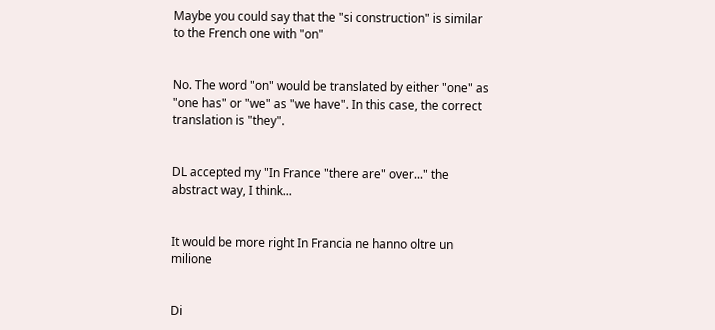Maybe you could say that the "si construction" is similar to the French one with "on"


No. The word "on" would be translated by either "one" as "one has" or "we" as "we have". In this case, the correct translation is "they".


DL accepted my "In France "there are" over..." the abstract way, I think...


It would be more right In Francia ne hanno oltre un milione


Di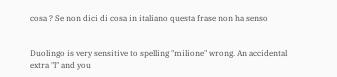cosa ? Se non dici di cosa in italiano questa frase non ha senso


Duolingo is very sensitive to spelling "milione" wrong. An accidental extra "l" and you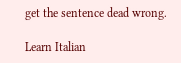get the sentence dead wrong.

Learn Italian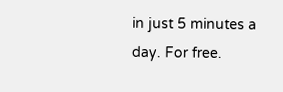in just 5 minutes a day. For free.